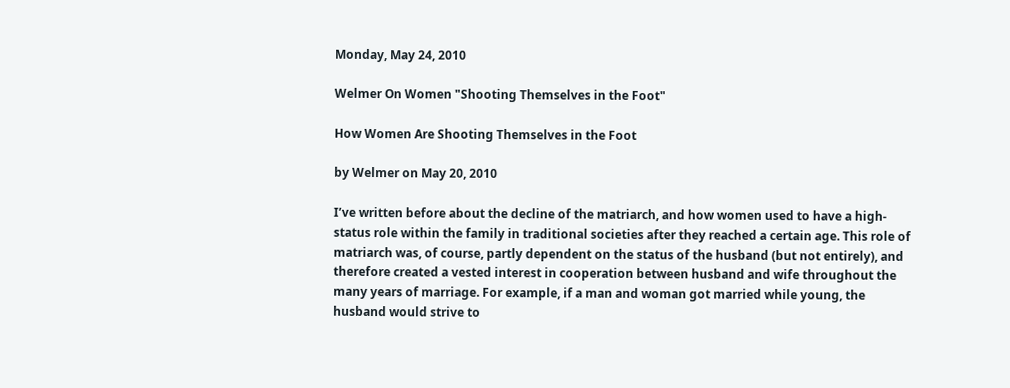Monday, May 24, 2010

Welmer On Women "Shooting Themselves in the Foot"

How Women Are Shooting Themselves in the Foot

by Welmer on May 20, 2010

I’ve written before about the decline of the matriarch, and how women used to have a high-status role within the family in traditional societies after they reached a certain age. This role of matriarch was, of course, partly dependent on the status of the husband (but not entirely), and therefore created a vested interest in cooperation between husband and wife throughout the many years of marriage. For example, if a man and woman got married while young, the husband would strive to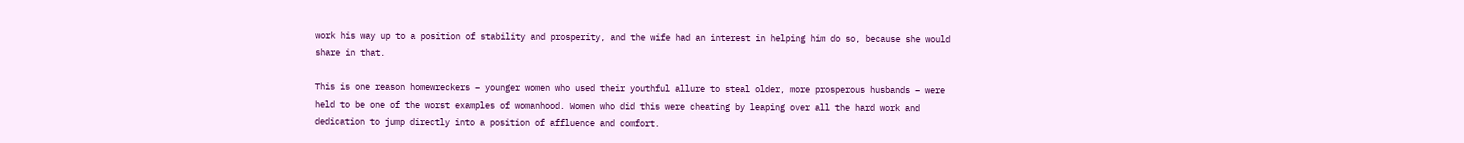work his way up to a position of stability and prosperity, and the wife had an interest in helping him do so, because she would share in that.

This is one reason homewreckers – younger women who used their youthful allure to steal older, more prosperous husbands – were held to be one of the worst examples of womanhood. Women who did this were cheating by leaping over all the hard work and dedication to jump directly into a position of affluence and comfort.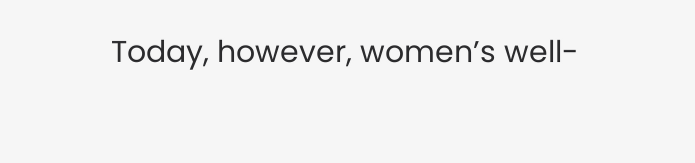Today, however, women’s well-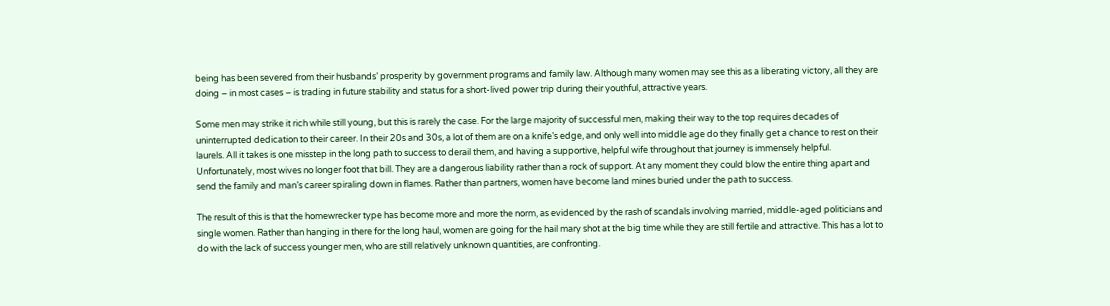being has been severed from their husbands’ prosperity by government programs and family law. Although many women may see this as a liberating victory, all they are doing – in most cases – is trading in future stability and status for a short-lived power trip during their youthful, attractive years.

Some men may strike it rich while still young, but this is rarely the case. For the large majority of successful men, making their way to the top requires decades of uninterrupted dedication to their career. In their 20s and 30s, a lot of them are on a knife’s edge, and only well into middle age do they finally get a chance to rest on their laurels. All it takes is one misstep in the long path to success to derail them, and having a supportive, helpful wife throughout that journey is immensely helpful. Unfortunately, most wives no longer foot that bill. They are a dangerous liability rather than a rock of support. At any moment they could blow the entire thing apart and send the family and man’s career spiraling down in flames. Rather than partners, women have become land mines buried under the path to success.

The result of this is that the homewrecker type has become more and more the norm, as evidenced by the rash of scandals involving married, middle-aged politicians and single women. Rather than hanging in there for the long haul, women are going for the hail mary shot at the big time while they are still fertile and attractive. This has a lot to do with the lack of success younger men, who are still relatively unknown quantities, are confronting.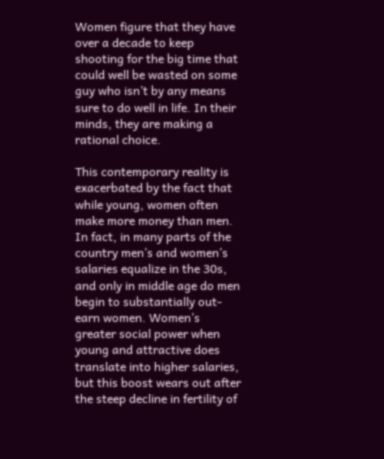Women figure that they have over a decade to keep shooting for the big time that could well be wasted on some guy who isn’t by any means sure to do well in life. In their minds, they are making a rational choice.

This contemporary reality is exacerbated by the fact that while young, women often make more money than men. In fact, in many parts of the country men’s and women’s salaries equalize in the 30s, and only in middle age do men begin to substantially out-earn women. Women’s greater social power when young and attractive does translate into higher salaries, but this boost wears out after the steep decline in fertility of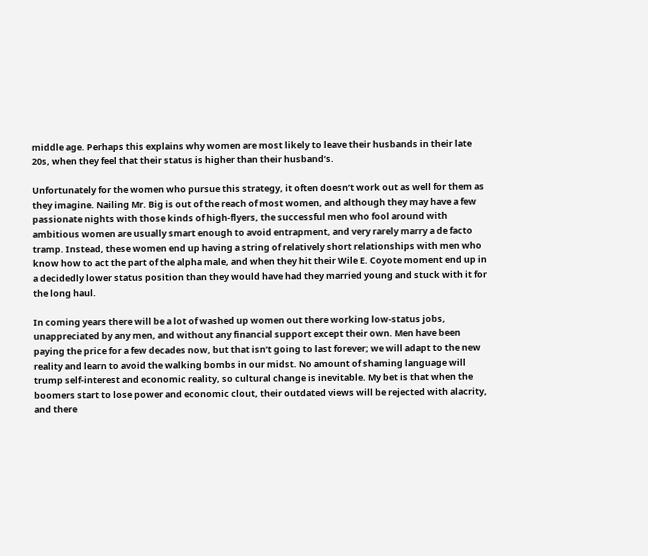middle age. Perhaps this explains why women are most likely to leave their husbands in their late 20s, when they feel that their status is higher than their husband’s.

Unfortunately for the women who pursue this strategy, it often doesn’t work out as well for them as they imagine. Nailing Mr. Big is out of the reach of most women, and although they may have a few passionate nights with those kinds of high-flyers, the successful men who fool around with ambitious women are usually smart enough to avoid entrapment, and very rarely marry a de facto tramp. Instead, these women end up having a string of relatively short relationships with men who know how to act the part of the alpha male, and when they hit their Wile E. Coyote moment end up in a decidedly lower status position than they would have had they married young and stuck with it for the long haul.

In coming years there will be a lot of washed up women out there working low-status jobs, unappreciated by any men, and without any financial support except their own. Men have been paying the price for a few decades now, but that isn’t going to last forever; we will adapt to the new reality and learn to avoid the walking bombs in our midst. No amount of shaming language will trump self-interest and economic reality, so cultural change is inevitable. My bet is that when the boomers start to lose power and economic clout, their outdated views will be rejected with alacrity, and there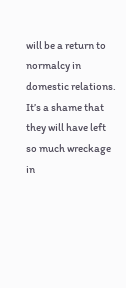will be a return to normalcy in domestic relations. It’s a shame that they will have left so much wreckage in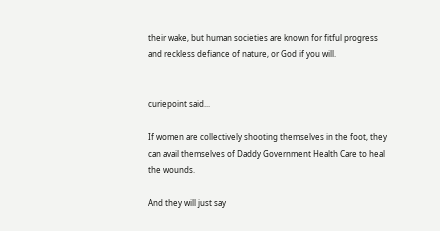their wake, but human societies are known for fitful progress and reckless defiance of nature, or God if you will.


curiepoint said...

If women are collectively shooting themselves in the foot, they can avail themselves of Daddy Government Health Care to heal the wounds.

And they will just say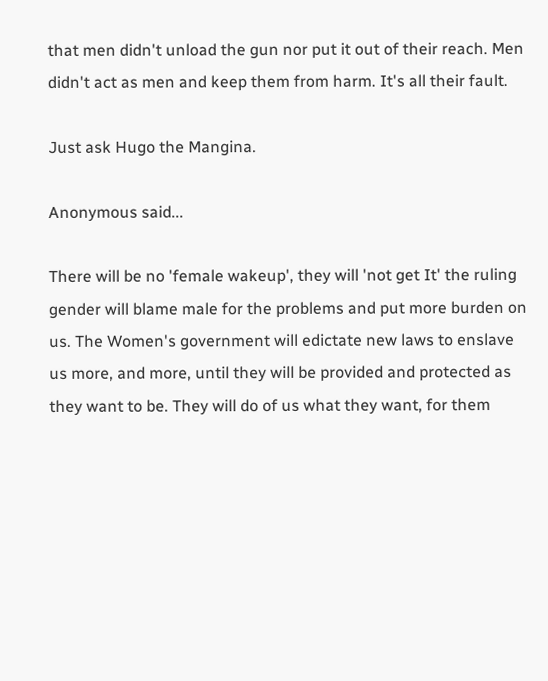that men didn't unload the gun nor put it out of their reach. Men didn't act as men and keep them from harm. It's all their fault.

Just ask Hugo the Mangina.

Anonymous said...

There will be no 'female wakeup', they will 'not get It' the ruling gender will blame male for the problems and put more burden on us. The Women's government will edictate new laws to enslave us more, and more, until they will be provided and protected as they want to be. They will do of us what they want, for them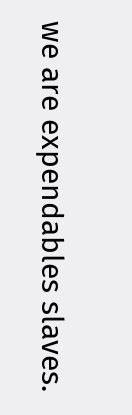we are expendables slaves.